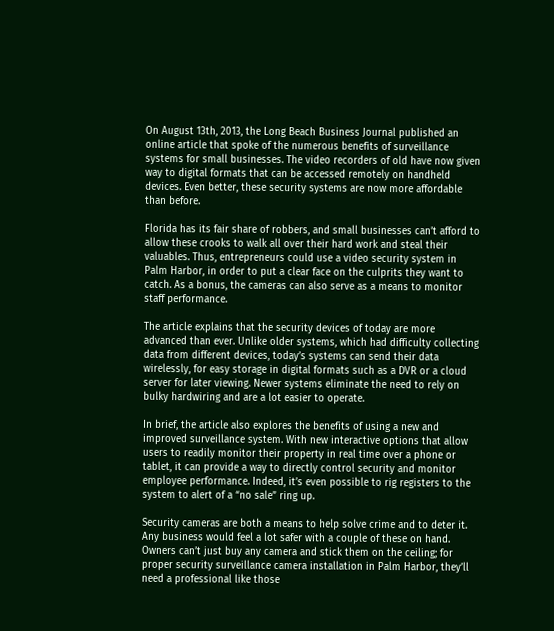On August 13th, 2013, the Long Beach Business Journal published an online article that spoke of the numerous benefits of surveillance systems for small businesses. The video recorders of old have now given way to digital formats that can be accessed remotely on handheld devices. Even better, these security systems are now more affordable than before.

Florida has its fair share of robbers, and small businesses can’t afford to allow these crooks to walk all over their hard work and steal their valuables. Thus, entrepreneurs could use a video security system in Palm Harbor, in order to put a clear face on the culprits they want to catch. As a bonus, the cameras can also serve as a means to monitor staff performance.

The article explains that the security devices of today are more advanced than ever. Unlike older systems, which had difficulty collecting data from different devices, today’s systems can send their data wirelessly, for easy storage in digital formats such as a DVR or a cloud server for later viewing. Newer systems eliminate the need to rely on bulky hardwiring and are a lot easier to operate.

In brief, the article also explores the benefits of using a new and improved surveillance system. With new interactive options that allow users to readily monitor their property in real time over a phone or tablet, it can provide a way to directly control security and monitor employee performance. Indeed, it’s even possible to rig registers to the system to alert of a “no sale” ring up.

Security cameras are both a means to help solve crime and to deter it. Any business would feel a lot safer with a couple of these on hand. Owners can’t just buy any camera and stick them on the ceiling; for proper security surveillance camera installation in Palm Harbor, they’ll need a professional like those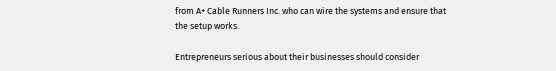from A+ Cable Runners Inc. who can wire the systems and ensure that the setup works.

Entrepreneurs serious about their businesses should consider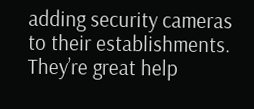adding security cameras to their establishments. They’re great help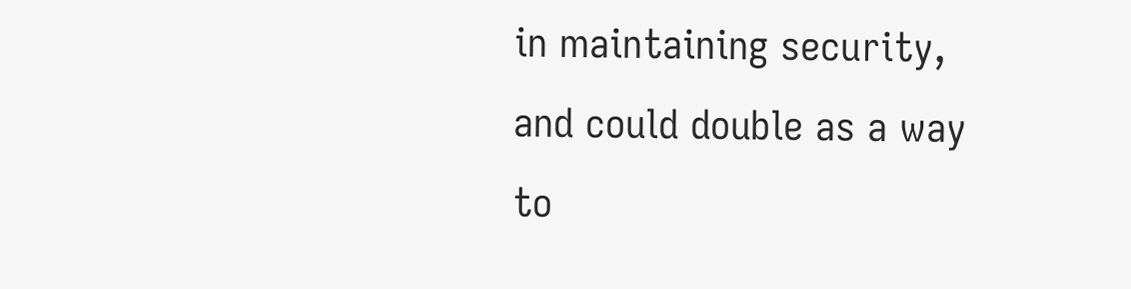in maintaining security, and could double as a way to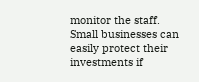monitor the staff. Small businesses can easily protect their investments if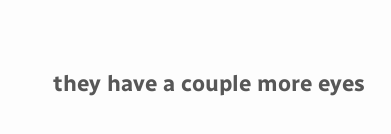they have a couple more eyes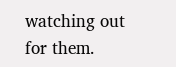watching out for them.